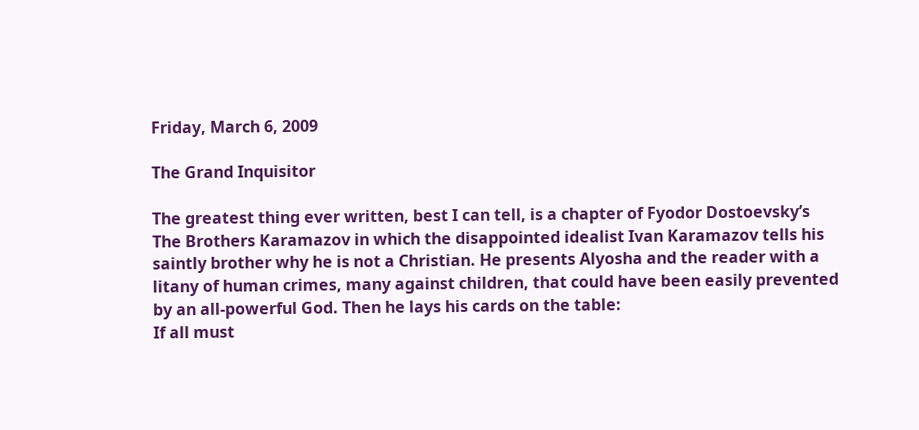Friday, March 6, 2009

The Grand Inquisitor

The greatest thing ever written, best I can tell, is a chapter of Fyodor Dostoevsky’s The Brothers Karamazov in which the disappointed idealist Ivan Karamazov tells his saintly brother why he is not a Christian. He presents Alyosha and the reader with a litany of human crimes, many against children, that could have been easily prevented by an all-powerful God. Then he lays his cards on the table:
If all must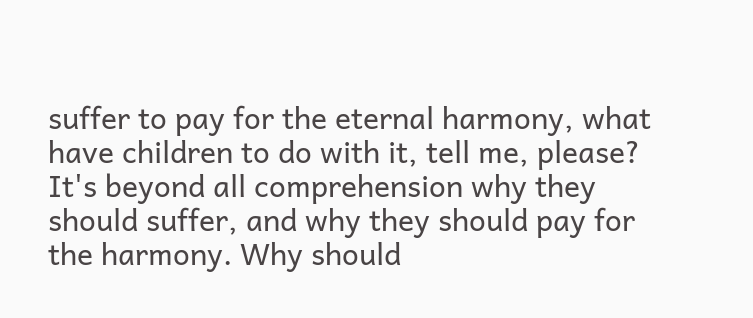suffer to pay for the eternal harmony, what have children to do with it, tell me, please? It's beyond all comprehension why they should suffer, and why they should pay for the harmony. Why should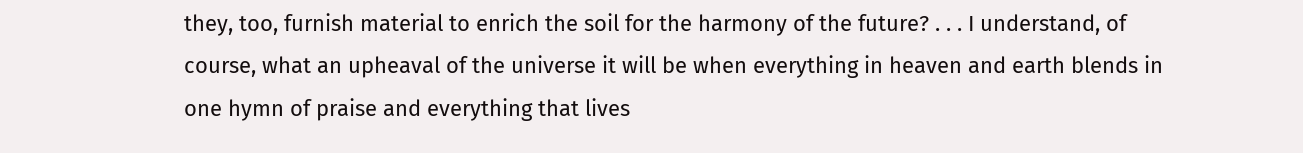they, too, furnish material to enrich the soil for the harmony of the future? . . . I understand, of course, what an upheaval of the universe it will be when everything in heaven and earth blends in one hymn of praise and everything that lives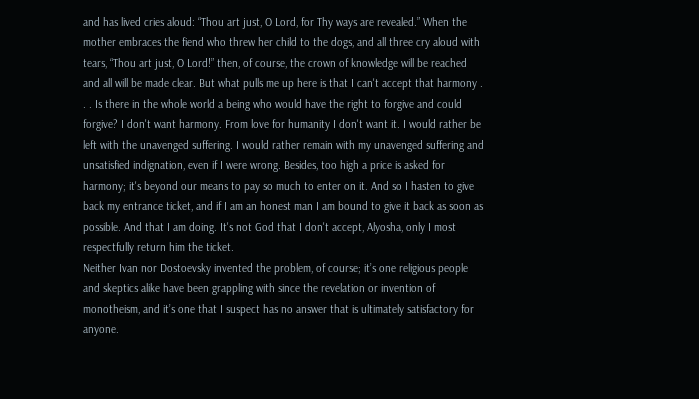and has lived cries aloud: “Thou art just, O Lord, for Thy ways are revealed.” When the mother embraces the fiend who threw her child to the dogs, and all three cry aloud with tears, “Thou art just, O Lord!” then, of course, the crown of knowledge will be reached and all will be made clear. But what pulls me up here is that I can't accept that harmony . . . Is there in the whole world a being who would have the right to forgive and could forgive? I don't want harmony. From love for humanity I don't want it. I would rather be left with the unavenged suffering. I would rather remain with my unavenged suffering and unsatisfied indignation, even if I were wrong. Besides, too high a price is asked for harmony; it's beyond our means to pay so much to enter on it. And so I hasten to give back my entrance ticket, and if I am an honest man I am bound to give it back as soon as possible. And that I am doing. It's not God that I don't accept, Alyosha, only I most respectfully return him the ticket.
Neither Ivan nor Dostoevsky invented the problem, of course; it’s one religious people and skeptics alike have been grappling with since the revelation or invention of monotheism, and it’s one that I suspect has no answer that is ultimately satisfactory for anyone.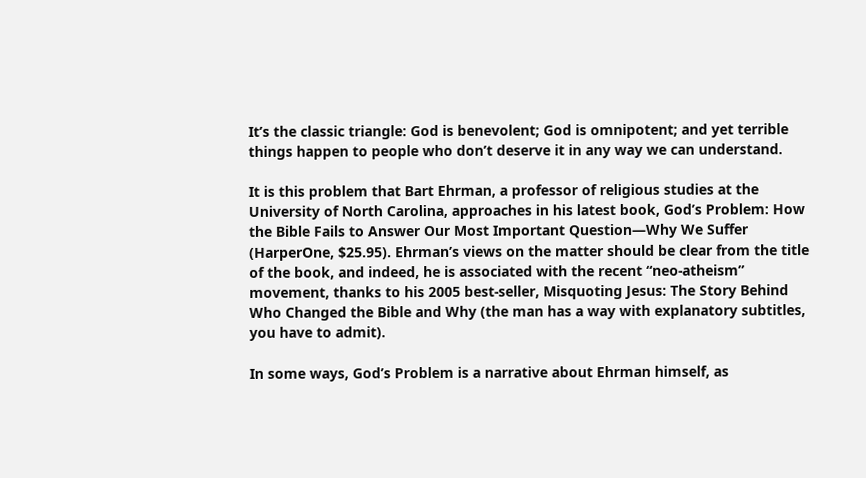It’s the classic triangle: God is benevolent; God is omnipotent; and yet terrible things happen to people who don’t deserve it in any way we can understand.

It is this problem that Bart Ehrman, a professor of religious studies at the University of North Carolina, approaches in his latest book, God’s Problem: How the Bible Fails to Answer Our Most Important Question—Why We Suffer (HarperOne, $25.95). Ehrman’s views on the matter should be clear from the title of the book, and indeed, he is associated with the recent “neo-atheism” movement, thanks to his 2005 best-seller, Misquoting Jesus: The Story Behind Who Changed the Bible and Why (the man has a way with explanatory subtitles, you have to admit).

In some ways, God’s Problem is a narrative about Ehrman himself, as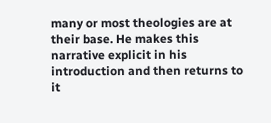many or most theologies are at their base. He makes this narrative explicit in his introduction and then returns to it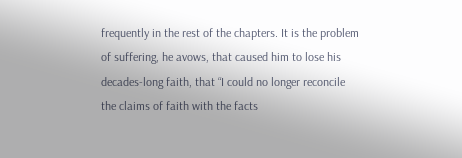frequently in the rest of the chapters. It is the problem of suffering, he avows, that caused him to lose his decades-long faith, that “I could no longer reconcile the claims of faith with the facts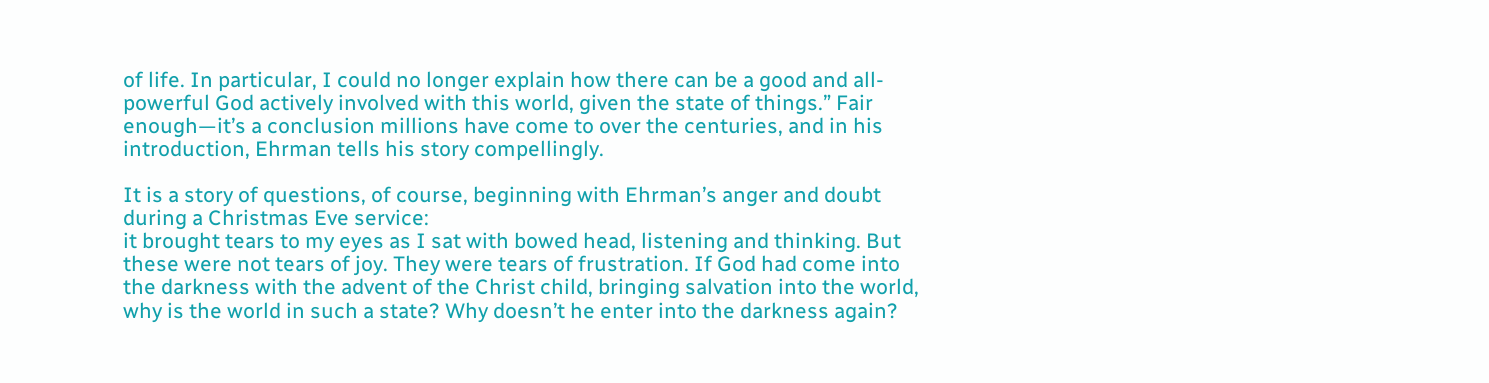of life. In particular, I could no longer explain how there can be a good and all-powerful God actively involved with this world, given the state of things.” Fair enough—it’s a conclusion millions have come to over the centuries, and in his introduction, Ehrman tells his story compellingly.

It is a story of questions, of course, beginning with Ehrman’s anger and doubt during a Christmas Eve service:
it brought tears to my eyes as I sat with bowed head, listening and thinking. But these were not tears of joy. They were tears of frustration. If God had come into the darkness with the advent of the Christ child, bringing salvation into the world, why is the world in such a state? Why doesn’t he enter into the darkness again?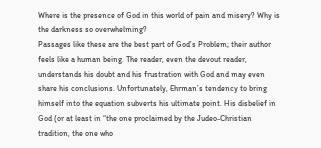Where is the presence of God in this world of pain and misery? Why is the darkness so overwhelming?
Passages like these are the best part of God’s Problem; their author feels like a human being. The reader, even the devout reader, understands his doubt and his frustration with God and may even share his conclusions. Unfortunately, Ehrman’s tendency to bring himself into the equation subverts his ultimate point. His disbelief in God (or at least in “the one proclaimed by the Judeo-Christian tradition, the one who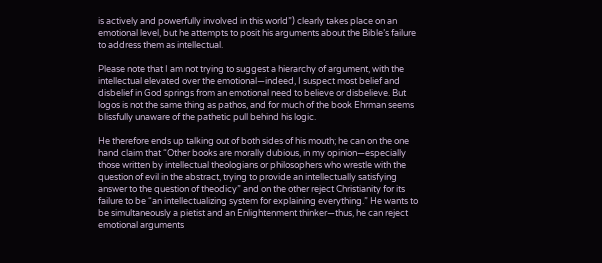is actively and powerfully involved in this world”) clearly takes place on an emotional level, but he attempts to posit his arguments about the Bible’s failure to address them as intellectual.

Please note that I am not trying to suggest a hierarchy of argument, with the intellectual elevated over the emotional—indeed, I suspect most belief and disbelief in God springs from an emotional need to believe or disbelieve. But logos is not the same thing as pathos, and for much of the book Ehrman seems blissfully unaware of the pathetic pull behind his logic.

He therefore ends up talking out of both sides of his mouth; he can on the one hand claim that “Other books are morally dubious, in my opinion—especially those written by intellectual theologians or philosophers who wrestle with the question of evil in the abstract, trying to provide an intellectually satisfying answer to the question of theodicy” and on the other reject Christianity for its failure to be “an intellectualizing system for explaining everything.” He wants to be simultaneously a pietist and an Enlightenment thinker—thus, he can reject emotional arguments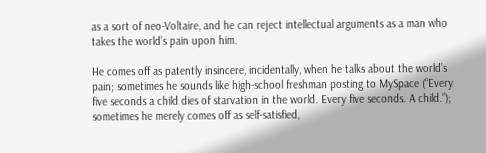as a sort of neo-Voltaire, and he can reject intellectual arguments as a man who takes the world’s pain upon him.

He comes off as patently insincere, incidentally, when he talks about the world’s pain; sometimes he sounds like high-school freshman posting to MySpace (“Every five seconds a child dies of starvation in the world. Every five seconds. A child.”); sometimes he merely comes off as self-satisfied,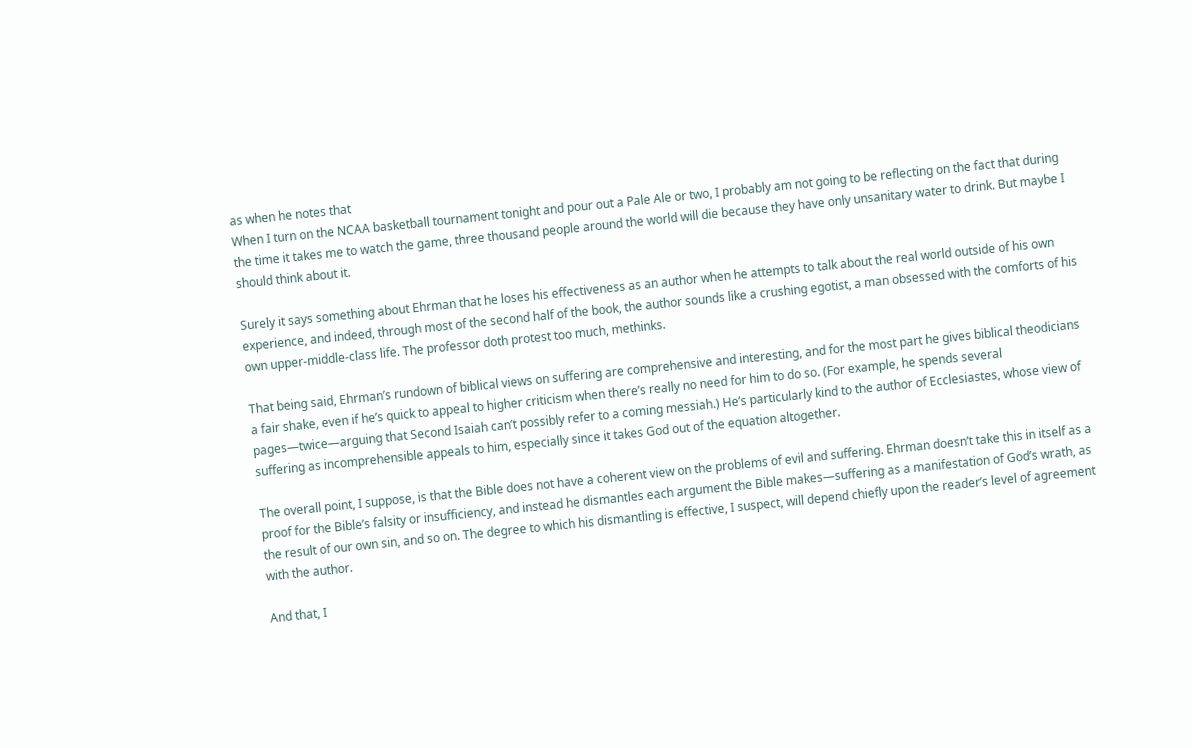as when he notes that
When I turn on the NCAA basketball tournament tonight and pour out a Pale Ale or two, I probably am not going to be reflecting on the fact that during the time it takes me to watch the game, three thousand people around the world will die because they have only unsanitary water to drink. But maybe I should think about it.

Surely it says something about Ehrman that he loses his effectiveness as an author when he attempts to talk about the real world outside of his own experience, and indeed, through most of the second half of the book, the author sounds like a crushing egotist, a man obsessed with the comforts of his own upper-middle-class life. The professor doth protest too much, methinks.

That being said, Ehrman’s rundown of biblical views on suffering are comprehensive and interesting, and for the most part he gives biblical theodicians a fair shake, even if he’s quick to appeal to higher criticism when there’s really no need for him to do so. (For example, he spends several pages—twice—arguing that Second Isaiah can’t possibly refer to a coming messiah.) He’s particularly kind to the author of Ecclesiastes, whose view of suffering as incomprehensible appeals to him, especially since it takes God out of the equation altogether.

The overall point, I suppose, is that the Bible does not have a coherent view on the problems of evil and suffering. Ehrman doesn’t take this in itself as a proof for the Bible’s falsity or insufficiency, and instead he dismantles each argument the Bible makes—suffering as a manifestation of God’s wrath, as the result of our own sin, and so on. The degree to which his dismantling is effective, I suspect, will depend chiefly upon the reader’s level of agreement with the author.

And that, I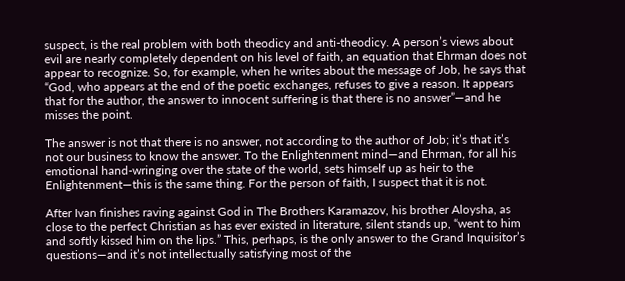suspect, is the real problem with both theodicy and anti-theodicy. A person’s views about evil are nearly completely dependent on his level of faith, an equation that Ehrman does not appear to recognize. So, for example, when he writes about the message of Job, he says that “God, who appears at the end of the poetic exchanges, refuses to give a reason. It appears that for the author, the answer to innocent suffering is that there is no answer”—and he misses the point.

The answer is not that there is no answer, not according to the author of Job; it’s that it’s not our business to know the answer. To the Enlightenment mind—and Ehrman, for all his emotional hand-wringing over the state of the world, sets himself up as heir to the Enlightenment—this is the same thing. For the person of faith, I suspect that it is not.

After Ivan finishes raving against God in The Brothers Karamazov, his brother Aloysha, as close to the perfect Christian as has ever existed in literature, silent stands up, “went to him and softly kissed him on the lips.” This, perhaps, is the only answer to the Grand Inquisitor’s questions—and it’s not intellectually satisfying most of the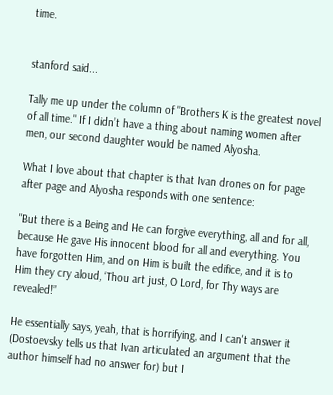time.


stanford said...

Tally me up under the column of "Brothers K is the greatest novel of all time." If I didn’t have a thing about naming women after men, our second daughter would be named Alyosha.

What I love about that chapter is that Ivan drones on for page after page and Alyosha responds with one sentence:

"But there is a Being and He can forgive everything, all and for all, because He gave His innocent blood for all and everything. You have forgotten Him, and on Him is built the edifice, and it is to Him they cry aloud, ‘Thou art just, O Lord, for Thy ways are revealed!”

He essentially says, yeah, that is horrifying, and I can't answer it (Dostoevsky tells us that Ivan articulated an argument that the author himself had no answer for) but I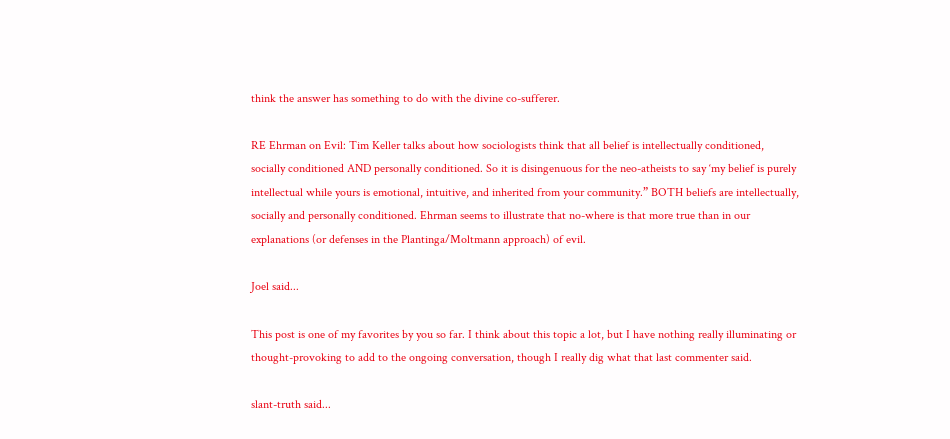think the answer has something to do with the divine co-sufferer.

RE Ehrman on Evil: Tim Keller talks about how sociologists think that all belief is intellectually conditioned, socially conditioned AND personally conditioned. So it is disingenuous for the neo-atheists to say ‘my belief is purely intellectual while yours is emotional, intuitive, and inherited from your community.” BOTH beliefs are intellectually, socially and personally conditioned. Ehrman seems to illustrate that no-where is that more true than in our explanations (or defenses in the Plantinga/Moltmann approach) of evil.

Joel said...

This post is one of my favorites by you so far. I think about this topic a lot, but I have nothing really illuminating or thought-provoking to add to the ongoing conversation, though I really dig what that last commenter said.

slant-truth said...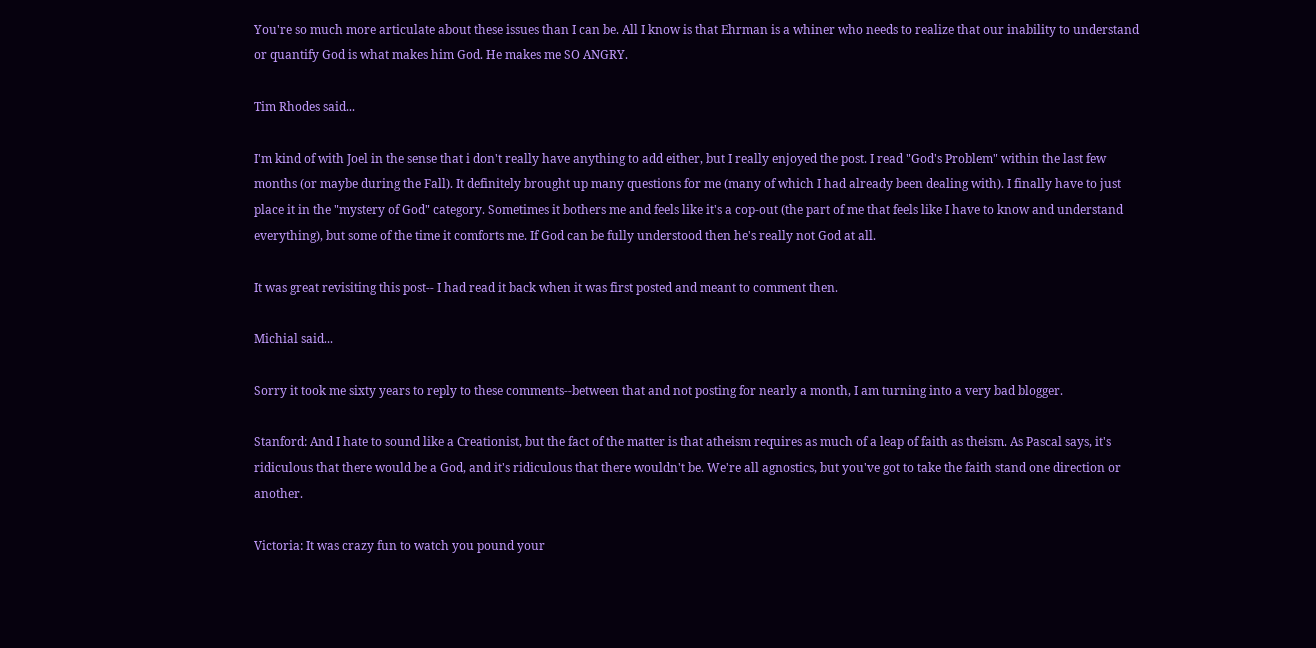You're so much more articulate about these issues than I can be. All I know is that Ehrman is a whiner who needs to realize that our inability to understand or quantify God is what makes him God. He makes me SO ANGRY.

Tim Rhodes said...

I'm kind of with Joel in the sense that i don't really have anything to add either, but I really enjoyed the post. I read "God's Problem" within the last few months (or maybe during the Fall). It definitely brought up many questions for me (many of which I had already been dealing with). I finally have to just place it in the "mystery of God" category. Sometimes it bothers me and feels like it's a cop-out (the part of me that feels like I have to know and understand everything), but some of the time it comforts me. If God can be fully understood then he's really not God at all.

It was great revisiting this post-- I had read it back when it was first posted and meant to comment then.

Michial said...

Sorry it took me sixty years to reply to these comments--between that and not posting for nearly a month, I am turning into a very bad blogger.

Stanford: And I hate to sound like a Creationist, but the fact of the matter is that atheism requires as much of a leap of faith as theism. As Pascal says, it's ridiculous that there would be a God, and it's ridiculous that there wouldn't be. We're all agnostics, but you've got to take the faith stand one direction or another.

Victoria: It was crazy fun to watch you pound your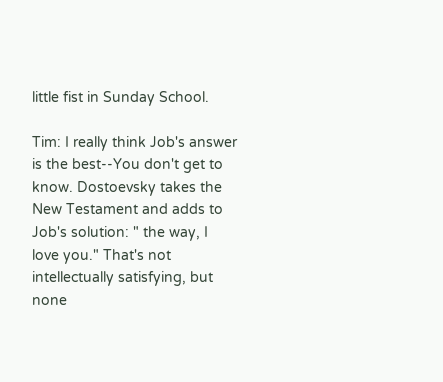little fist in Sunday School.

Tim: I really think Job's answer is the best--You don't get to know. Dostoevsky takes the New Testament and adds to Job's solution: " the way, I love you." That's not intellectually satisfying, but none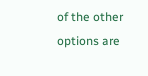of the other options are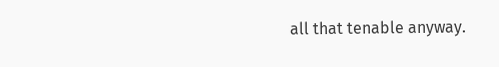all that tenable anyway.